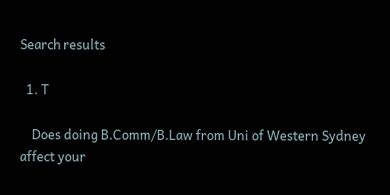Search results

  1. T

    Does doing B.Comm/B.Law from Uni of Western Sydney affect your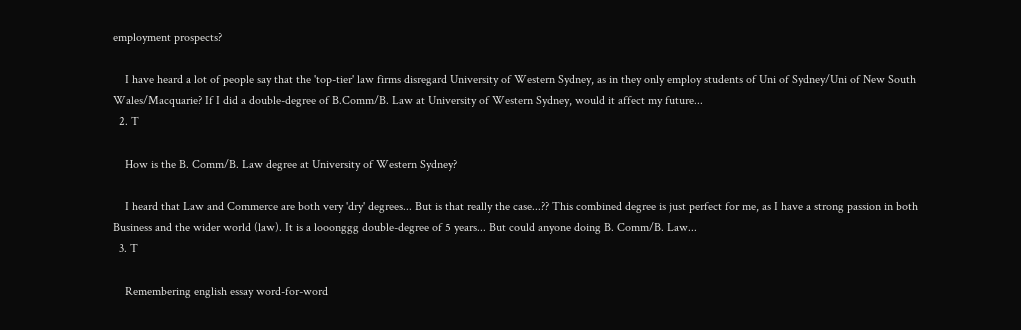employment prospects?

    I have heard a lot of people say that the 'top-tier' law firms disregard University of Western Sydney, as in they only employ students of Uni of Sydney/Uni of New South Wales/Macquarie? If I did a double-degree of B.Comm/B. Law at University of Western Sydney, would it affect my future...
  2. T

    How is the B. Comm/B. Law degree at University of Western Sydney?

    I heard that Law and Commerce are both very 'dry' degrees... But is that really the case...?? This combined degree is just perfect for me, as I have a strong passion in both Business and the wider world (law). It is a looonggg double-degree of 5 years... But could anyone doing B. Comm/B. Law...
  3. T

    Remembering english essay word-for-word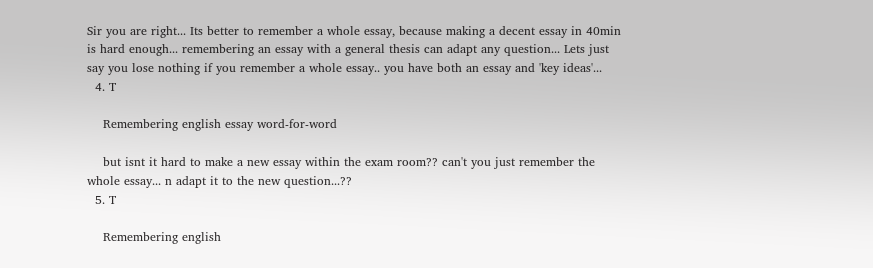Sir you are right... Its better to remember a whole essay, because making a decent essay in 40min is hard enough... remembering an essay with a general thesis can adapt any question... Lets just say you lose nothing if you remember a whole essay.. you have both an essay and 'key ideas'...
  4. T

    Remembering english essay word-for-word

    but isnt it hard to make a new essay within the exam room?? can't you just remember the whole essay... n adapt it to the new question...??
  5. T

    Remembering english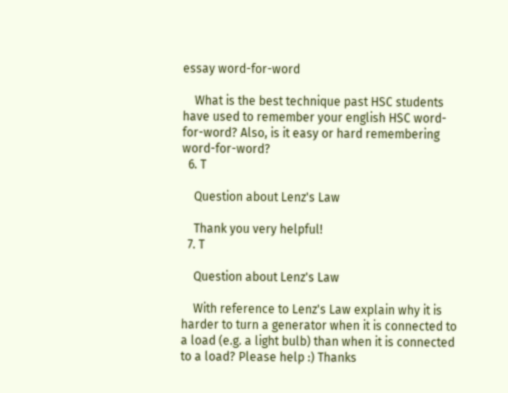essay word-for-word

    What is the best technique past HSC students have used to remember your english HSC word-for-word? Also, is it easy or hard remembering word-for-word?
  6. T

    Question about Lenz's Law

    Thank you very helpful!
  7. T

    Question about Lenz's Law

    With reference to Lenz's Law explain why it is harder to turn a generator when it is connected to a load (e.g. a light bulb) than when it is connected to a load? Please help :) Thanks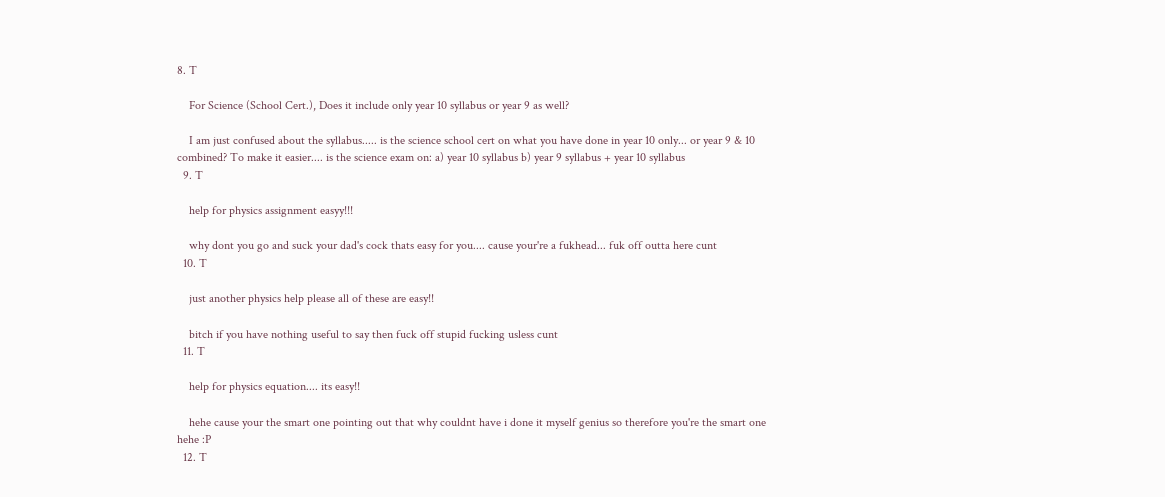8. T

    For Science (School Cert.), Does it include only year 10 syllabus or year 9 as well?

    I am just confused about the syllabus..... is the science school cert on what you have done in year 10 only... or year 9 & 10 combined? To make it easier.... is the science exam on: a) year 10 syllabus b) year 9 syllabus + year 10 syllabus
  9. T

    help for physics assignment easyy!!!

    why dont you go and suck your dad's cock thats easy for you.... cause your're a fukhead... fuk off outta here cunt
  10. T

    just another physics help please all of these are easy!!

    bitch if you have nothing useful to say then fuck off stupid fucking usless cunt
  11. T

    help for physics equation.... its easy!!

    hehe cause your the smart one pointing out that why couldnt have i done it myself genius so therefore you're the smart one hehe :P
  12. T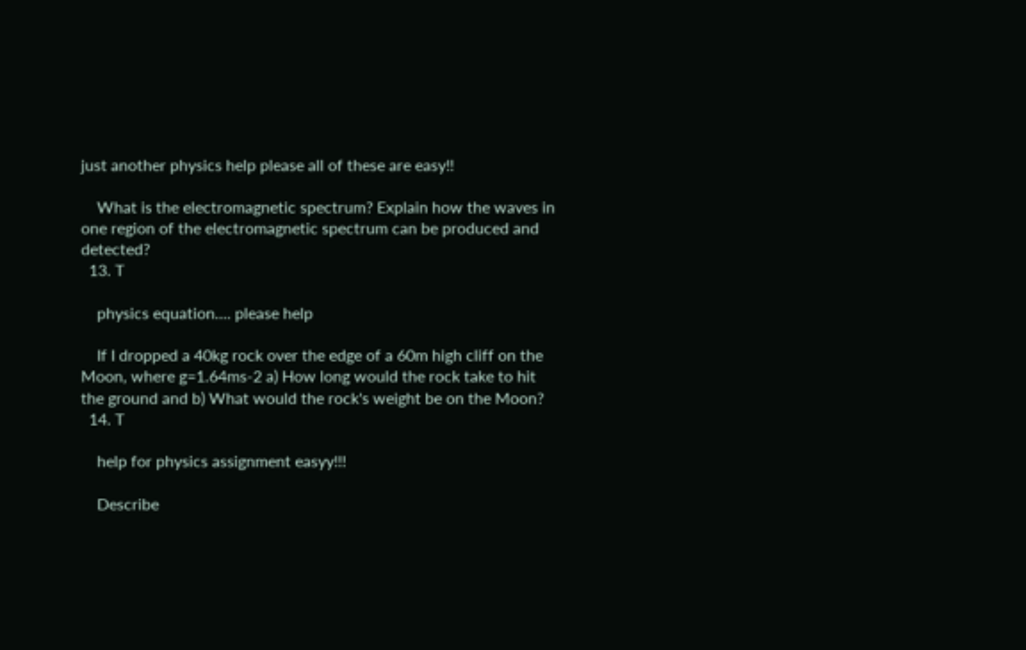just another physics help please all of these are easy!!

    What is the electromagnetic spectrum? Explain how the waves in one region of the electromagnetic spectrum can be produced and detected?
  13. T

    physics equation.... please help

    If I dropped a 40kg rock over the edge of a 60m high cliff on the Moon, where g=1.64ms-2 a) How long would the rock take to hit the ground and b) What would the rock's weight be on the Moon?
  14. T

    help for physics assignment easyy!!!

    Describe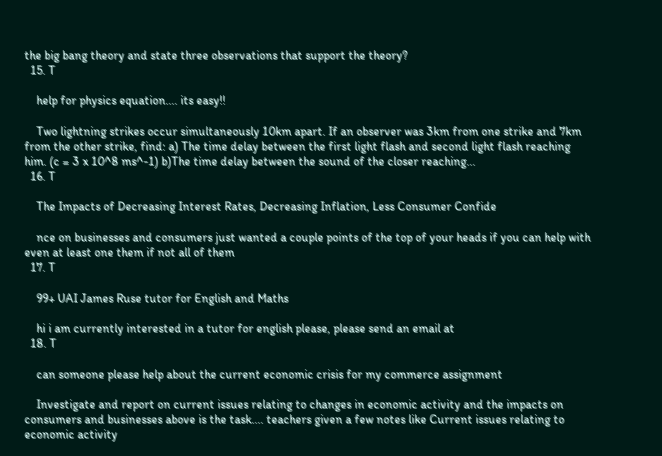the big bang theory and state three observations that support the theory?
  15. T

    help for physics equation.... its easy!!

    Two lightning strikes occur simultaneously 10km apart. If an observer was 3km from one strike and 7km from the other strike, find: a) The time delay between the first light flash and second light flash reaching him. (c = 3 x 10^8 ms^-1) b)The time delay between the sound of the closer reaching...
  16. T

    The Impacts of Decreasing Interest Rates, Decreasing Inflation, Less Consumer Confide

    nce on businesses and consumers just wanted a couple points of the top of your heads if you can help with even at least one them if not all of them
  17. T

    99+ UAI James Ruse tutor for English and Maths

    hi i am currently interested in a tutor for english please, please send an email at
  18. T

    can someone please help about the current economic crisis for my commerce assignment

    Investigate and report on current issues relating to changes in economic activity and the impacts on consumers and businesses above is the task.... teachers given a few notes like Current issues relating to economic activity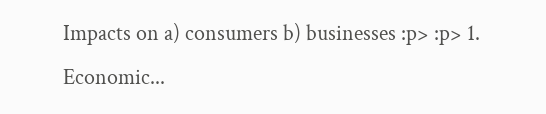Impacts on a) consumers b) businesses :p> :p> 1. Economic...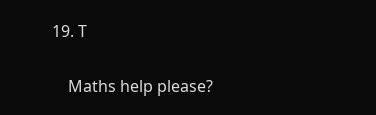19. T

    Maths help please?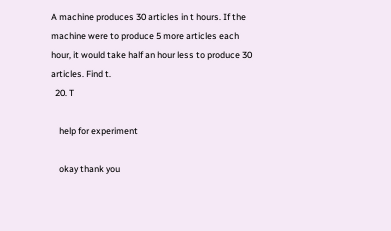A machine produces 30 articles in t hours. If the machine were to produce 5 more articles each hour, it would take half an hour less to produce 30 articles. Find t.
  20. T

    help for experiment

    okay thank you